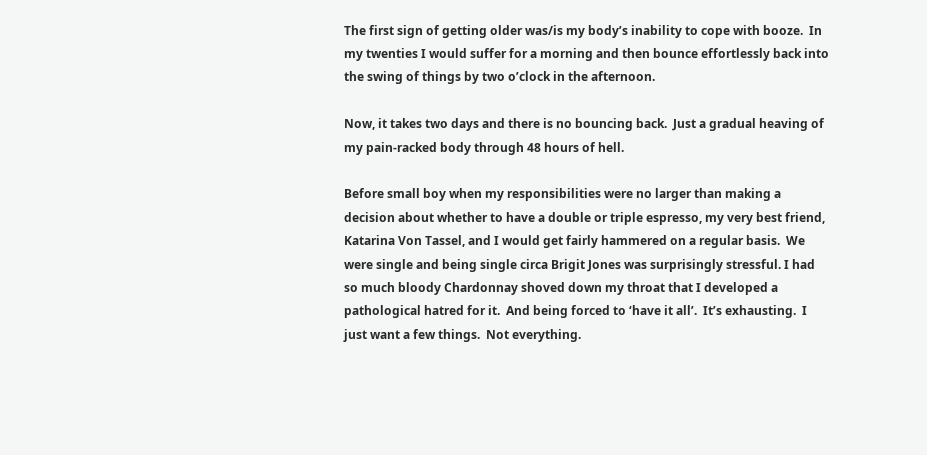The first sign of getting older was/is my body’s inability to cope with booze.  In my twenties I would suffer for a morning and then bounce effortlessly back into the swing of things by two o’clock in the afternoon.

Now, it takes two days and there is no bouncing back.  Just a gradual heaving of my pain-racked body through 48 hours of hell.

Before small boy when my responsibilities were no larger than making a decision about whether to have a double or triple espresso, my very best friend, Katarina Von Tassel, and I would get fairly hammered on a regular basis.  We were single and being single circa Brigit Jones was surprisingly stressful. I had so much bloody Chardonnay shoved down my throat that I developed a pathological hatred for it.  And being forced to ‘have it all’.  It’s exhausting.  I just want a few things.  Not everything.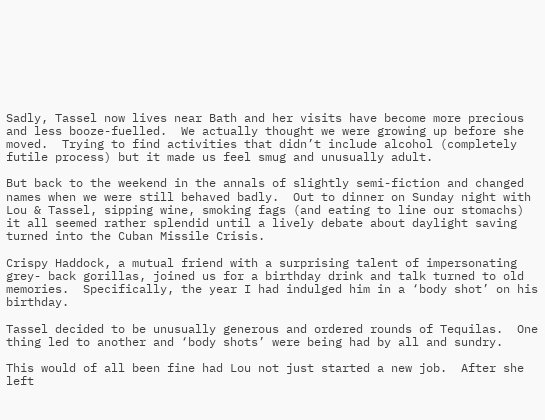Sadly, Tassel now lives near Bath and her visits have become more precious and less booze-fuelled.  We actually thought we were growing up before she moved.  Trying to find activities that didn’t include alcohol (completely futile process) but it made us feel smug and unusually adult.

But back to the weekend in the annals of slightly semi-fiction and changed names when we were still behaved badly.  Out to dinner on Sunday night with Lou & Tassel, sipping wine, smoking fags (and eating to line our stomachs) it all seemed rather splendid until a lively debate about daylight saving turned into the Cuban Missile Crisis.

Crispy Haddock, a mutual friend with a surprising talent of impersonating grey- back gorillas, joined us for a birthday drink and talk turned to old memories.  Specifically, the year I had indulged him in a ‘body shot’ on his birthday.

Tassel decided to be unusually generous and ordered rounds of Tequilas.  One thing led to another and ‘body shots’ were being had by all and sundry.

This would of all been fine had Lou not just started a new job.  After she left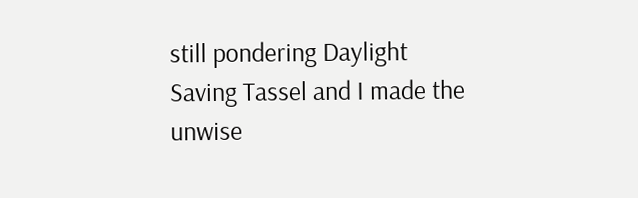still pondering Daylight Saving Tassel and I made the unwise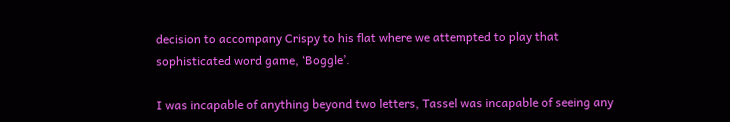decision to accompany Crispy to his flat where we attempted to play that sophisticated word game, ‘Boggle’.

I was incapable of anything beyond two letters, Tassel was incapable of seeing any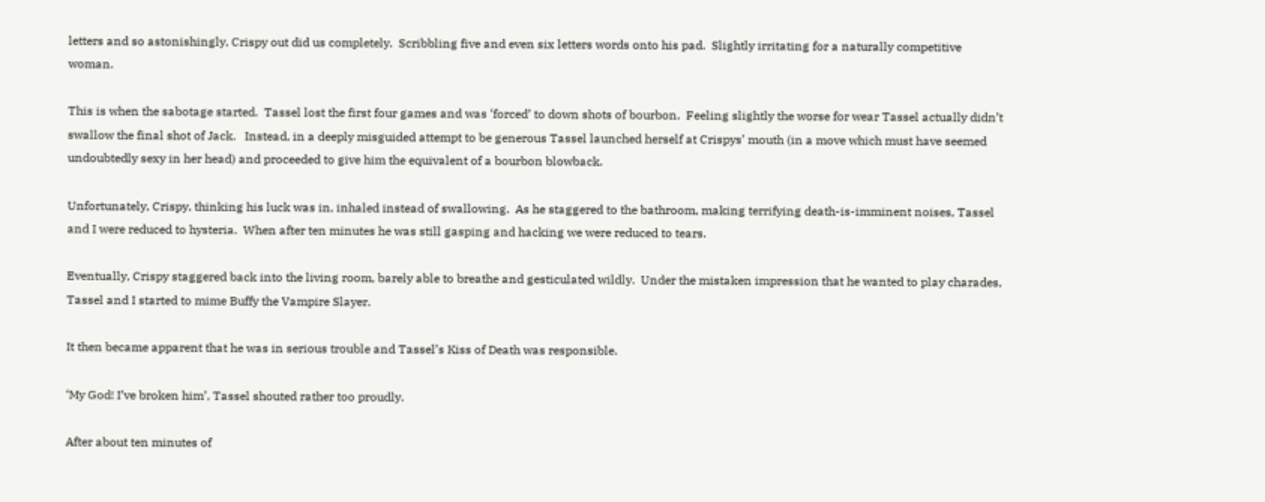letters and so astonishingly, Crispy out did us completely.  Scribbling five and even six letters words onto his pad.  Slightly irritating for a naturally competitive woman.

This is when the sabotage started.  Tassel lost the first four games and was ‘forced’ to down shots of bourbon.  Feeling slightly the worse for wear Tassel actually didn’t swallow the final shot of Jack.   Instead, in a deeply misguided attempt to be generous Tassel launched herself at Crispys’ mouth (in a move which must have seemed undoubtedly sexy in her head) and proceeded to give him the equivalent of a bourbon blowback.

Unfortunately, Crispy, thinking his luck was in, inhaled instead of swallowing.  As he staggered to the bathroom, making terrifying death-is-imminent noises, Tassel and I were reduced to hysteria.  When after ten minutes he was still gasping and hacking we were reduced to tears.

Eventually, Crispy staggered back into the living room, barely able to breathe and gesticulated wildly.  Under the mistaken impression that he wanted to play charades, Tassel and I started to mime Buffy the Vampire Slayer.

It then became apparent that he was in serious trouble and Tassel’s Kiss of Death was responsible.

‘My God! I’ve broken him’, Tassel shouted rather too proudly.

After about ten minutes of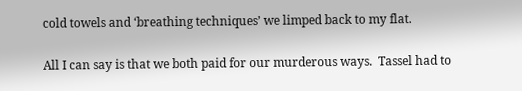cold towels and ‘breathing techniques’ we limped back to my flat.

All I can say is that we both paid for our murderous ways.  Tassel had to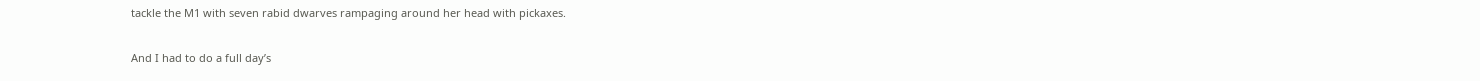tackle the M1 with seven rabid dwarves rampaging around her head with pickaxes.

And I had to do a full day’s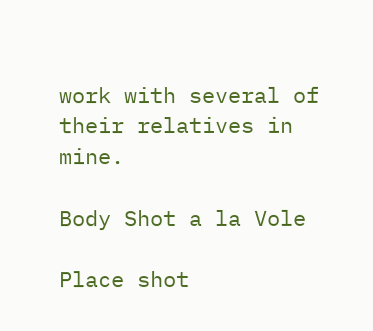work with several of their relatives in mine.

Body Shot a la Vole

Place shot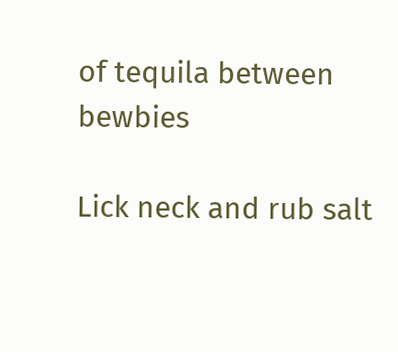of tequila between bewbies

Lick neck and rub salt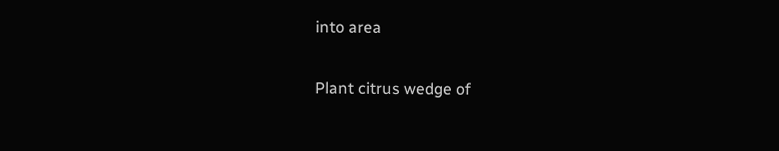into area

Plant citrus wedge of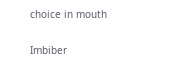choice in mouth

Imbiber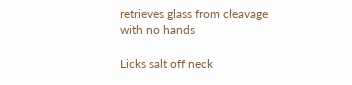retrieves glass from cleavage with no hands

Licks salt off neck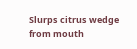Slurps citrus wedge from mouth